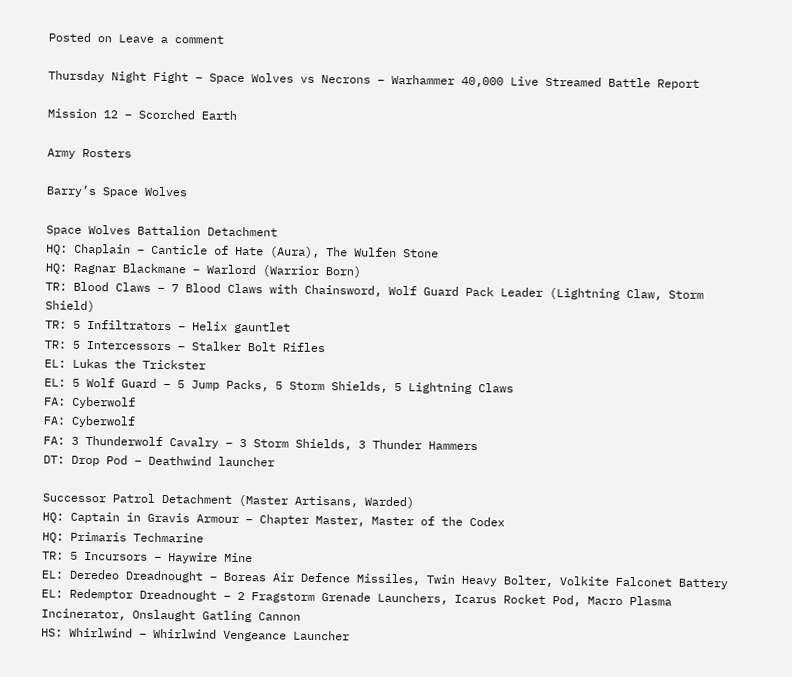Posted on Leave a comment

Thursday Night Fight – Space Wolves vs Necrons – Warhammer 40,000 Live Streamed Battle Report

Mission 12 – Scorched Earth

Army Rosters

Barry’s Space Wolves

Space Wolves Battalion Detachment
HQ: Chaplain – Canticle of Hate (Aura), The Wulfen Stone
HQ: Ragnar Blackmane – Warlord (Warrior Born)
TR: Blood Claws – 7 Blood Claws with Chainsword, Wolf Guard Pack Leader (Lightning Claw, Storm Shield)
TR: 5 Infiltrators – Helix gauntlet
TR: 5 Intercessors – Stalker Bolt Rifles
EL: Lukas the Trickster
EL: 5 Wolf Guard – 5 Jump Packs, 5 Storm Shields, 5 Lightning Claws
FA: Cyberwolf
FA: Cyberwolf
FA: 3 Thunderwolf Cavalry – 3 Storm Shields, 3 Thunder Hammers
DT: Drop Pod – Deathwind launcher

Successor Patrol Detachment (Master Artisans, Warded)
HQ: Captain in Gravis Armour – Chapter Master, Master of the Codex
HQ: Primaris Techmarine
TR: 5 Incursors – Haywire Mine
EL: Deredeo Dreadnought – Boreas Air Defence Missiles, Twin Heavy Bolter, Volkite Falconet Battery
EL: Redemptor Dreadnought – 2 Fragstorm Grenade Launchers, Icarus Rocket Pod, Macro Plasma Incinerator, Onslaught Gatling Cannon
HS: Whirlwind – Whirlwind Vengeance Launcher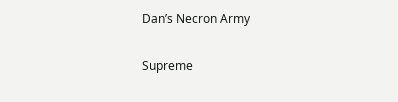Dan’s Necron Army

Supreme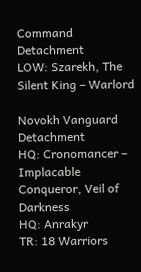Command Detachment
LOW: Szarekh, The Silent King – Warlord

Novokh Vanguard Detachment
HQ: Cronomancer – Implacable Conqueror, Veil of Darkness
HQ: Anrakyr
TR: 18 Warriors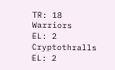TR: 18 Warriors
EL: 2 Cryptothralls
EL: 2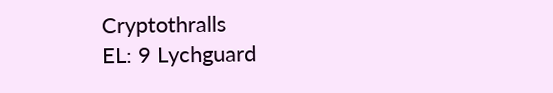Cryptothralls
EL: 9 Lychguard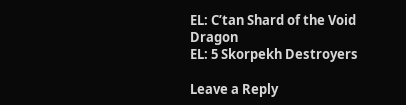EL: C’tan Shard of the Void Dragon
EL: 5 Skorpekh Destroyers

Leave a Reply